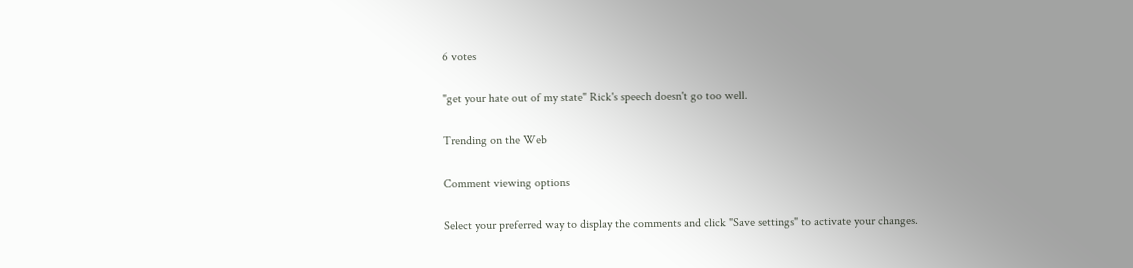6 votes

"get your hate out of my state" Rick's speech doesn't go too well.

Trending on the Web

Comment viewing options

Select your preferred way to display the comments and click "Save settings" to activate your changes.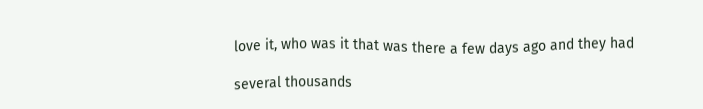love it, who was it that was there a few days ago and they had

several thousands